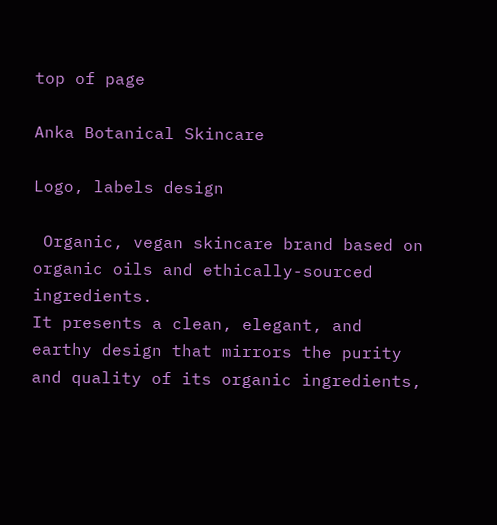top of page

Anka Botanical Skincare

Logo, labels design

 Organic, vegan skincare brand based on organic oils and ethically-sourced ingredients.
It presents a clean, elegant, and earthy design that mirrors the purity and quality of its organic ingredients,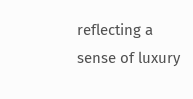reflecting a sense of luxury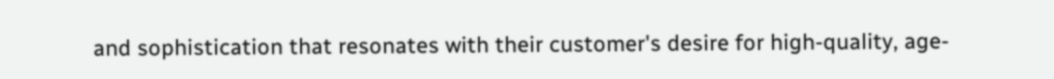and sophistication that resonates with their customer's desire for high-quality, age-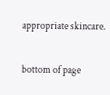appropriate skincare.

bottom of page